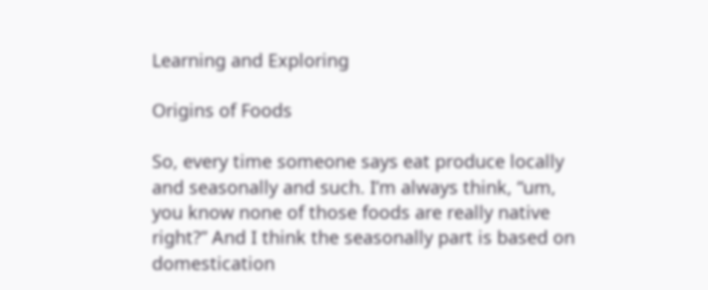Learning and Exploring

Origins of Foods

So, every time someone says eat produce locally and seasonally and such. I’m always think, “um, you know none of those foods are really native right?” And I think the seasonally part is based on domestication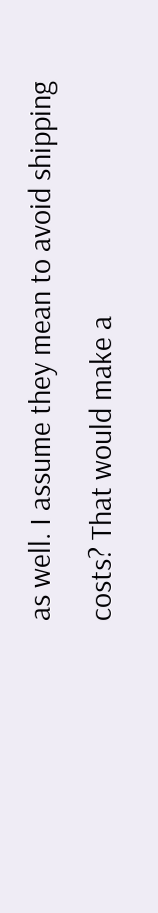as well. I assume they mean to avoid shipping costs? That would make a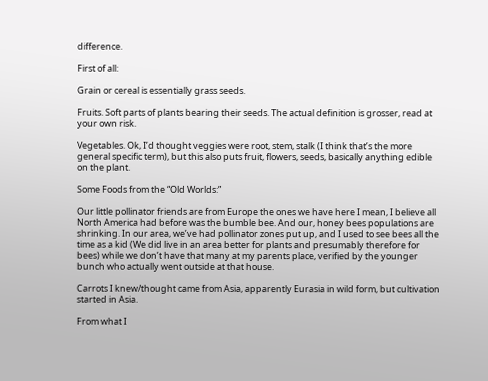difference.

First of all:

Grain or cereal is essentially grass seeds.

Fruits. Soft parts of plants bearing their seeds. The actual definition is grosser, read at your own risk.

Vegetables. Ok, I’d thought veggies were root, stem, stalk (I think that’s the more general specific term), but this also puts fruit, flowers, seeds, basically anything edible on the plant.

Some Foods from the “Old Worlds:”

Our little pollinator friends are from Europe the ones we have here I mean, I believe all North America had before was the bumble bee. And our, honey bees populations are shrinking. In our area, we’ve had pollinator zones put up, and I used to see bees all the time as a kid (We did live in an area better for plants and presumably therefore for bees) while we don’t have that many at my parents place, verified by the younger bunch who actually went outside at that house.

Carrots I knew/thought came from Asia, apparently Eurasia in wild form, but cultivation started in Asia.

From what I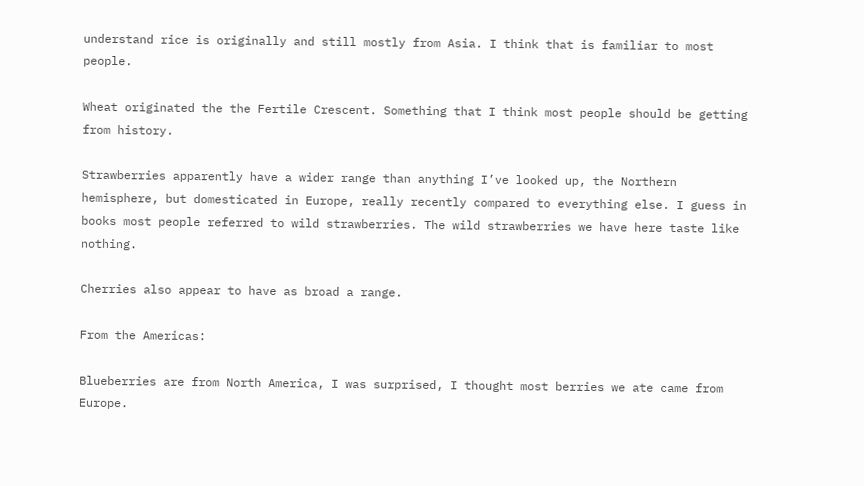understand rice is originally and still mostly from Asia. I think that is familiar to most people.

Wheat originated the the Fertile Crescent. Something that I think most people should be getting from history.

Strawberries apparently have a wider range than anything I’ve looked up, the Northern hemisphere, but domesticated in Europe, really recently compared to everything else. I guess in books most people referred to wild strawberries. The wild strawberries we have here taste like nothing.

Cherries also appear to have as broad a range.

From the Americas:

Blueberries are from North America, I was surprised, I thought most berries we ate came from Europe.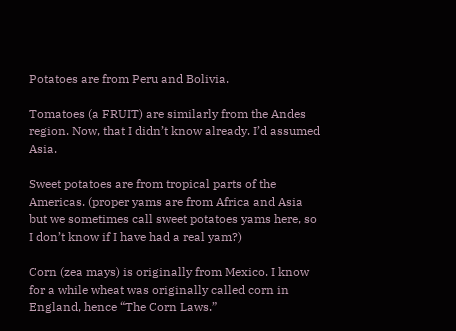Potatoes are from Peru and Bolivia.

Tomatoes (a FRUIT) are similarly from the Andes region. Now, that I didn’t know already. I’d assumed Asia.

Sweet potatoes are from tropical parts of the Americas. (proper yams are from Africa and Asia but we sometimes call sweet potatoes yams here, so I don’t know if I have had a real yam?)

Corn (zea mays) is originally from Mexico. I know for a while wheat was originally called corn in England, hence “The Corn Laws.”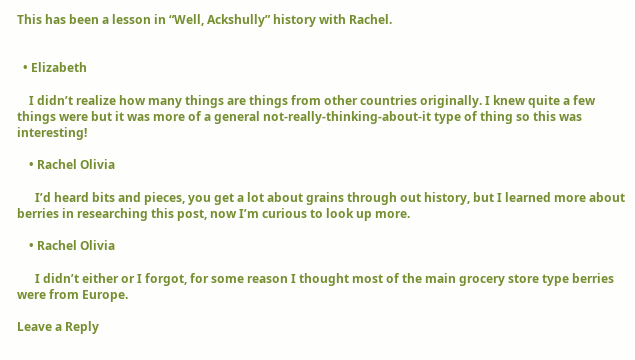This has been a lesson in “Well, Ackshully” history with Rachel.


  • Elizabeth

    I didn’t realize how many things are things from other countries originally. I knew quite a few things were but it was more of a general not-really-thinking-about-it type of thing so this was interesting!

    • Rachel Olivia

      I’d heard bits and pieces, you get a lot about grains through out history, but I learned more about berries in researching this post, now I’m curious to look up more.

    • Rachel Olivia

      I didn’t either or I forgot, for some reason I thought most of the main grocery store type berries were from Europe.

Leave a Reply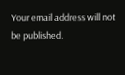Your email address will not be published.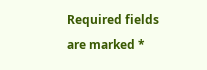Required fields are marked *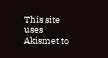This site uses Akismet to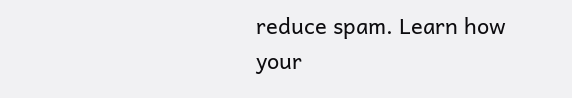reduce spam. Learn how your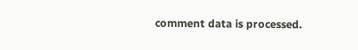comment data is processed.